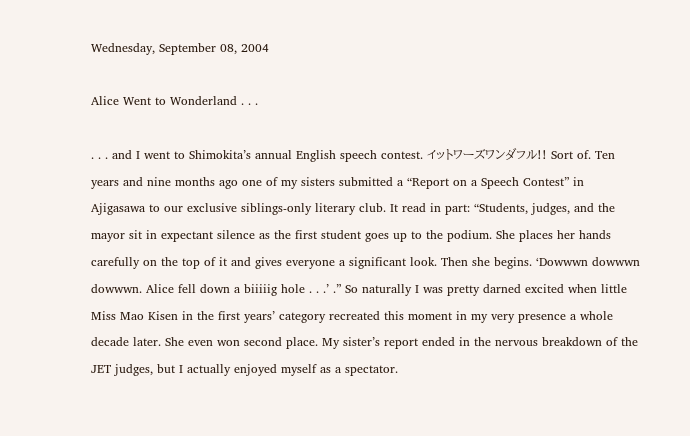Wednesday, September 08, 2004

Alice Went to Wonderland . . .

. . . and I went to Shimokita’s annual English speech contest. イットワーズワンダフル!! Sort of. Ten years and nine months ago one of my sisters submitted a “Report on a Speech Contest” in Ajigasawa to our exclusive siblings-only literary club. It read in part: “Students, judges, and the mayor sit in expectant silence as the first student goes up to the podium. She places her hands carefully on the top of it and gives everyone a significant look. Then she begins. ‘Dowwwn dowwwn dowwwn. Alice fell down a biiiiig hole . . .’ .” So naturally I was pretty darned excited when little Miss Mao Kisen in the first years’ category recreated this moment in my very presence a whole decade later. She even won second place. My sister’s report ended in the nervous breakdown of the JET judges, but I actually enjoyed myself as a spectator.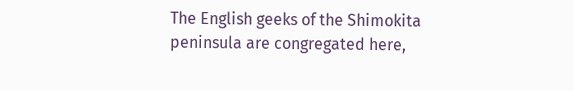The English geeks of the Shimokita peninsula are congregated here,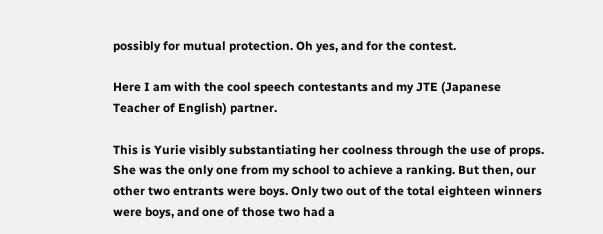possibly for mutual protection. Oh yes, and for the contest.

Here I am with the cool speech contestants and my JTE (Japanese Teacher of English) partner.

This is Yurie visibly substantiating her coolness through the use of props. She was the only one from my school to achieve a ranking. But then, our other two entrants were boys. Only two out of the total eighteen winners were boys, and one of those two had a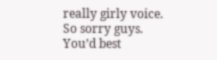really girly voice. So sorry guys. You’d best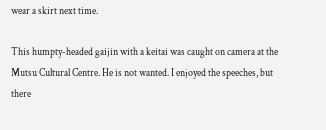wear a skirt next time.

This humpty-headed gaijin with a keitai was caught on camera at the Mutsu Cultural Centre. He is not wanted. I enjoyed the speeches, but there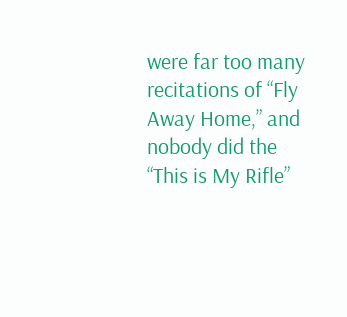were far too many recitations of “Fly Away Home,” and nobody did the “This is My Rifle”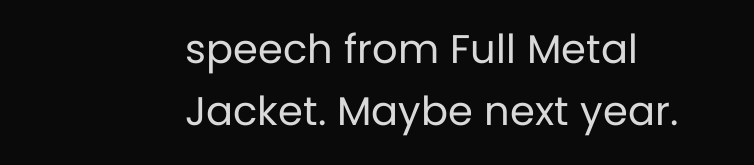speech from Full Metal Jacket. Maybe next year.